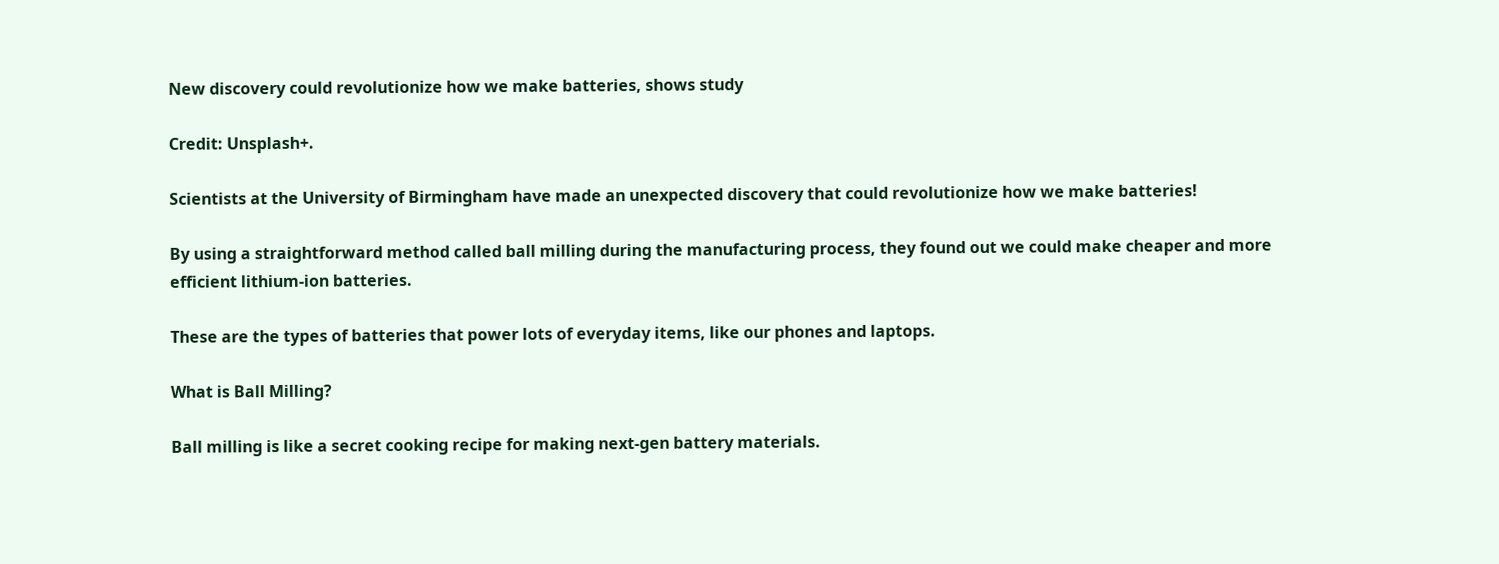New discovery could revolutionize how we make batteries, shows study

Credit: Unsplash+.

Scientists at the University of Birmingham have made an unexpected discovery that could revolutionize how we make batteries!

By using a straightforward method called ball milling during the manufacturing process, they found out we could make cheaper and more efficient lithium-ion batteries.

These are the types of batteries that power lots of everyday items, like our phones and laptops.

What is Ball Milling?

Ball milling is like a secret cooking recipe for making next-gen battery materials.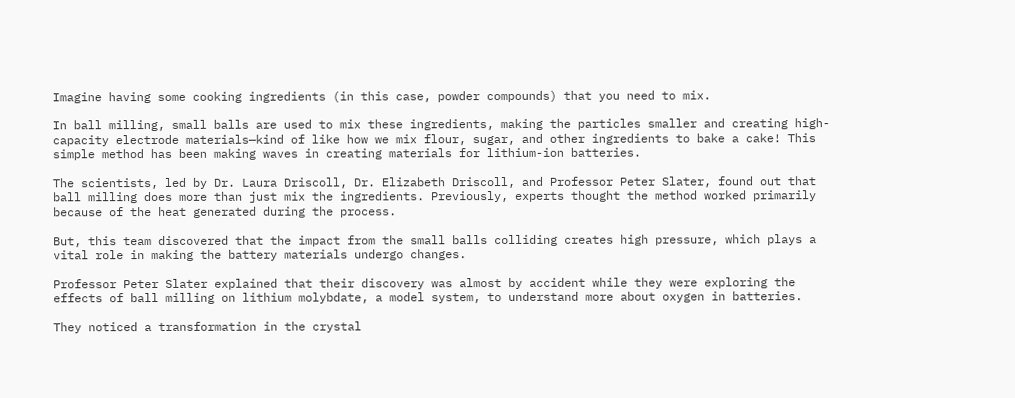Imagine having some cooking ingredients (in this case, powder compounds) that you need to mix.

In ball milling, small balls are used to mix these ingredients, making the particles smaller and creating high-capacity electrode materials—kind of like how we mix flour, sugar, and other ingredients to bake a cake! This simple method has been making waves in creating materials for lithium-ion batteries.

The scientists, led by Dr. Laura Driscoll, Dr. Elizabeth Driscoll, and Professor Peter Slater, found out that ball milling does more than just mix the ingredients. Previously, experts thought the method worked primarily because of the heat generated during the process.

But, this team discovered that the impact from the small balls colliding creates high pressure, which plays a vital role in making the battery materials undergo changes.

Professor Peter Slater explained that their discovery was almost by accident while they were exploring the effects of ball milling on lithium molybdate, a model system, to understand more about oxygen in batteries.

They noticed a transformation in the crystal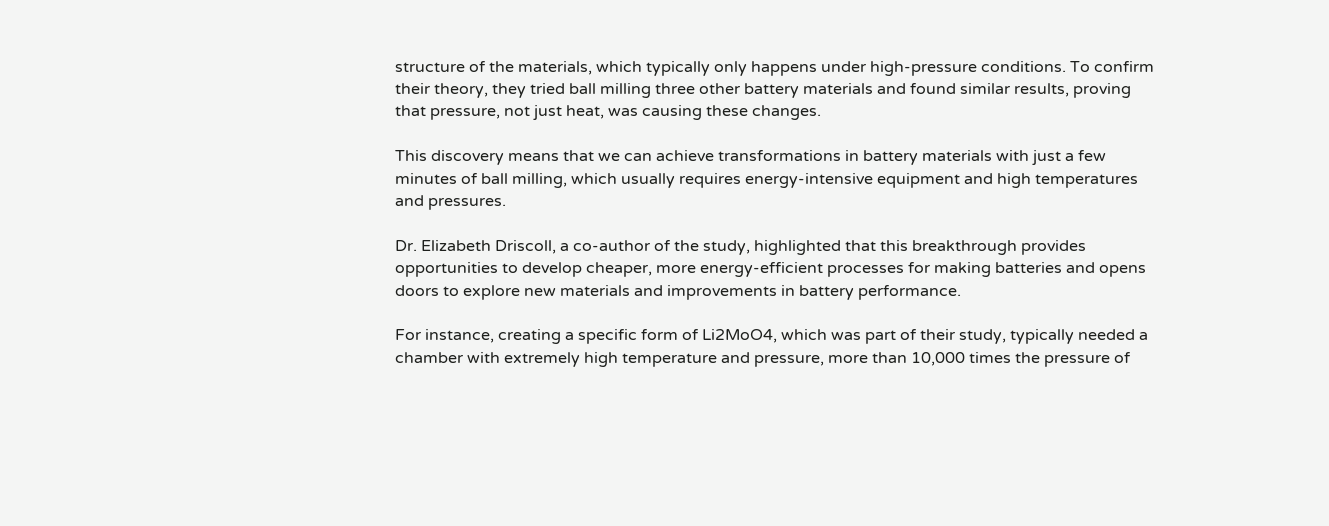structure of the materials, which typically only happens under high-pressure conditions. To confirm their theory, they tried ball milling three other battery materials and found similar results, proving that pressure, not just heat, was causing these changes.

This discovery means that we can achieve transformations in battery materials with just a few minutes of ball milling, which usually requires energy-intensive equipment and high temperatures and pressures.

Dr. Elizabeth Driscoll, a co-author of the study, highlighted that this breakthrough provides opportunities to develop cheaper, more energy-efficient processes for making batteries and opens doors to explore new materials and improvements in battery performance.

For instance, creating a specific form of Li2MoO4, which was part of their study, typically needed a chamber with extremely high temperature and pressure, more than 10,000 times the pressure of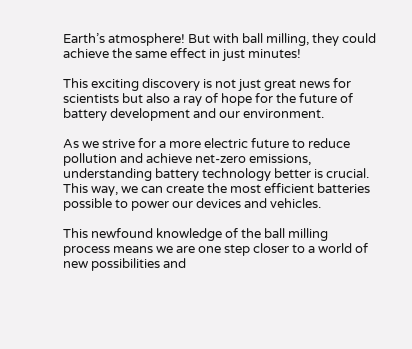Earth’s atmosphere! But with ball milling, they could achieve the same effect in just minutes!

This exciting discovery is not just great news for scientists but also a ray of hope for the future of battery development and our environment.

As we strive for a more electric future to reduce pollution and achieve net-zero emissions, understanding battery technology better is crucial. This way, we can create the most efficient batteries possible to power our devices and vehicles.

This newfound knowledge of the ball milling process means we are one step closer to a world of new possibilities and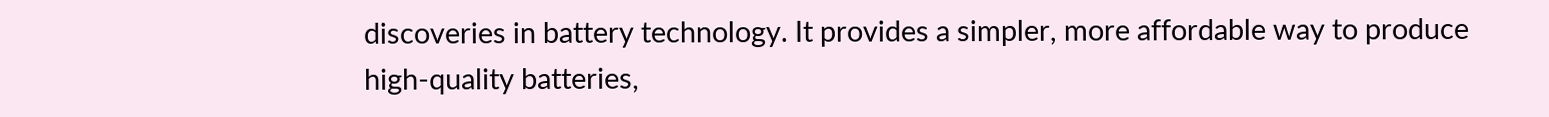discoveries in battery technology. It provides a simpler, more affordable way to produce high-quality batteries,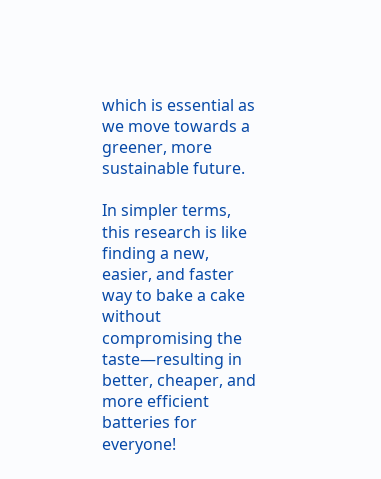which is essential as we move towards a greener, more sustainable future.

In simpler terms, this research is like finding a new, easier, and faster way to bake a cake without compromising the taste—resulting in better, cheaper, and more efficient batteries for everyone!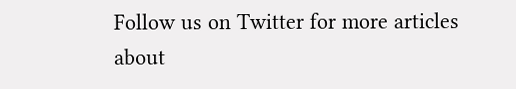Follow us on Twitter for more articles about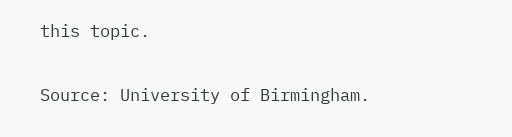this topic.

Source: University of Birmingham.